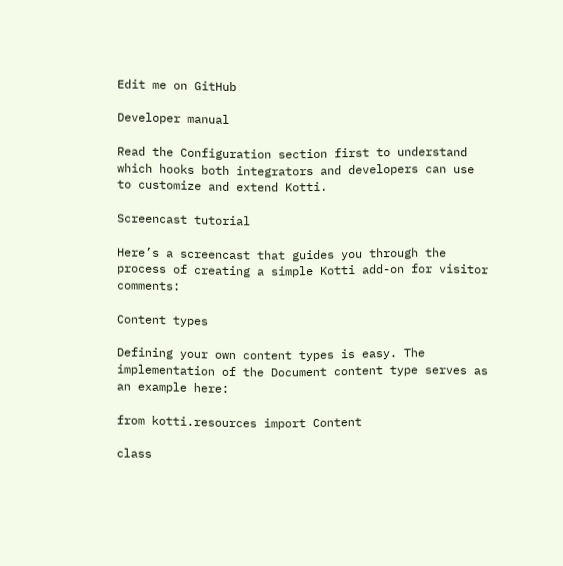Edit me on GitHub

Developer manual

Read the Configuration section first to understand which hooks both integrators and developers can use to customize and extend Kotti.

Screencast tutorial

Here’s a screencast that guides you through the process of creating a simple Kotti add-on for visitor comments:

Content types

Defining your own content types is easy. The implementation of the Document content type serves as an example here:

from kotti.resources import Content

class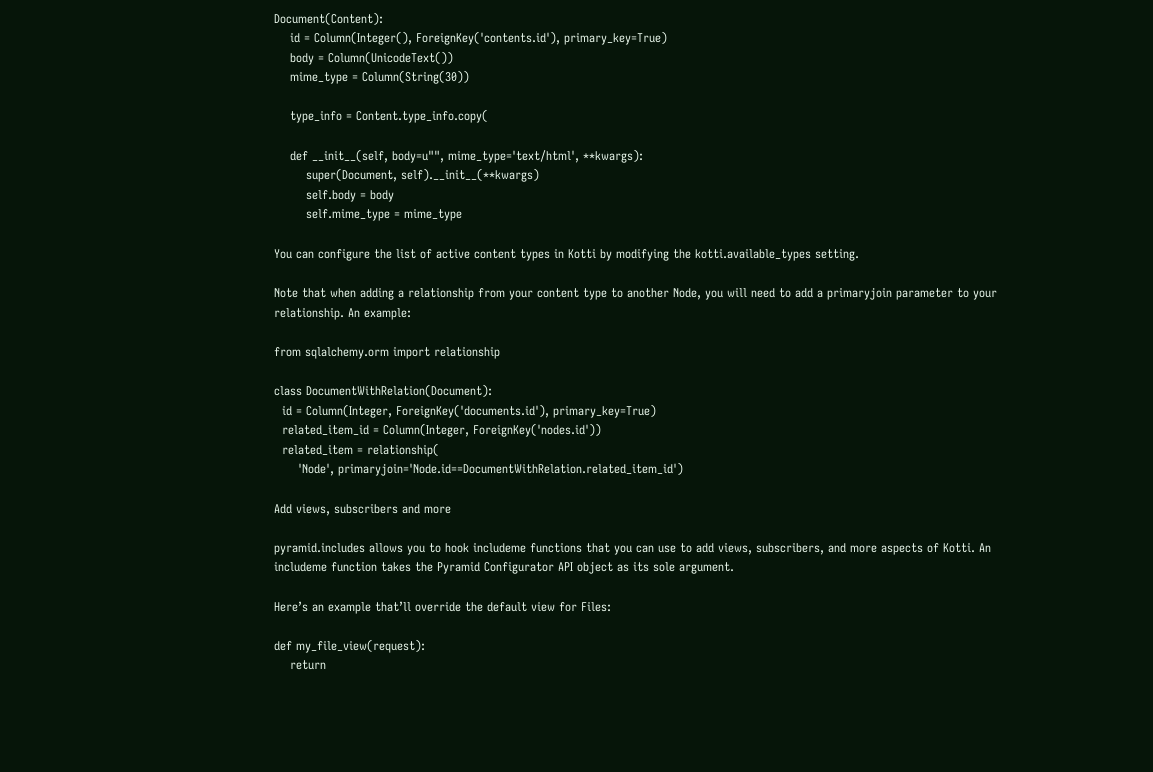Document(Content):
    id = Column(Integer(), ForeignKey('contents.id'), primary_key=True)
    body = Column(UnicodeText())
    mime_type = Column(String(30))

    type_info = Content.type_info.copy(

    def __init__(self, body=u"", mime_type='text/html', **kwargs):
        super(Document, self).__init__(**kwargs)
        self.body = body
        self.mime_type = mime_type

You can configure the list of active content types in Kotti by modifying the kotti.available_types setting.

Note that when adding a relationship from your content type to another Node, you will need to add a primaryjoin parameter to your relationship. An example:

from sqlalchemy.orm import relationship

class DocumentWithRelation(Document):
  id = Column(Integer, ForeignKey('documents.id'), primary_key=True)
  related_item_id = Column(Integer, ForeignKey('nodes.id'))
  related_item = relationship(
      'Node', primaryjoin='Node.id==DocumentWithRelation.related_item_id')

Add views, subscribers and more

pyramid.includes allows you to hook includeme functions that you can use to add views, subscribers, and more aspects of Kotti. An includeme function takes the Pyramid Configurator API object as its sole argument.

Here’s an example that’ll override the default view for Files:

def my_file_view(request):
    return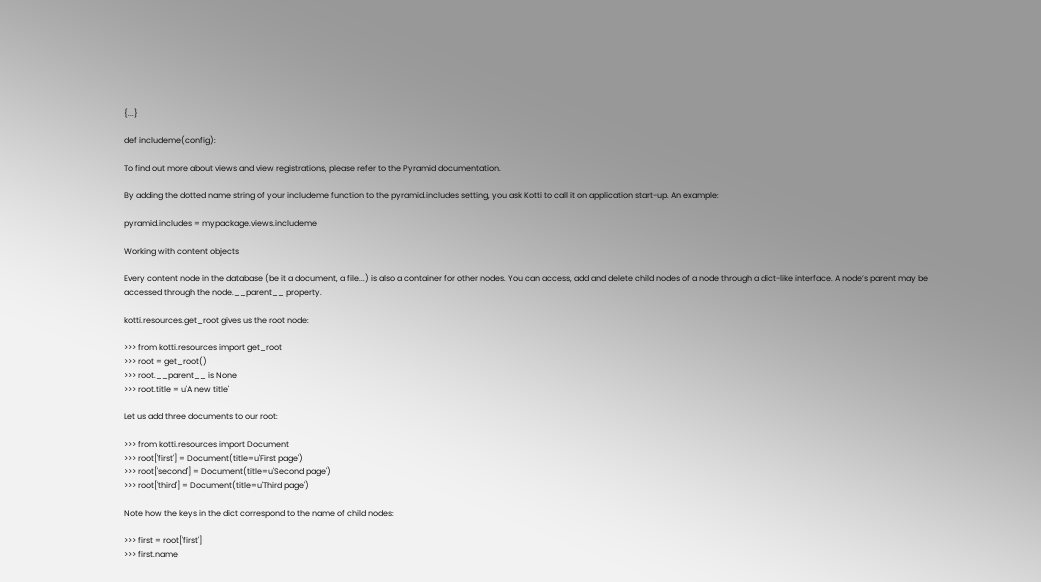{...}

def includeme(config):

To find out more about views and view registrations, please refer to the Pyramid documentation.

By adding the dotted name string of your includeme function to the pyramid.includes setting, you ask Kotti to call it on application start-up. An example:

pyramid.includes = mypackage.views.includeme

Working with content objects

Every content node in the database (be it a document, a file...) is also a container for other nodes. You can access, add and delete child nodes of a node through a dict-like interface. A node’s parent may be accessed through the node.__parent__ property.

kotti.resources.get_root gives us the root node:

>>> from kotti.resources import get_root
>>> root = get_root()
>>> root.__parent__ is None
>>> root.title = u'A new title'

Let us add three documents to our root:

>>> from kotti.resources import Document
>>> root['first'] = Document(title=u'First page')
>>> root['second'] = Document(title=u'Second page')
>>> root['third'] = Document(title=u'Third page')

Note how the keys in the dict correspond to the name of child nodes:

>>> first = root['first']
>>> first.name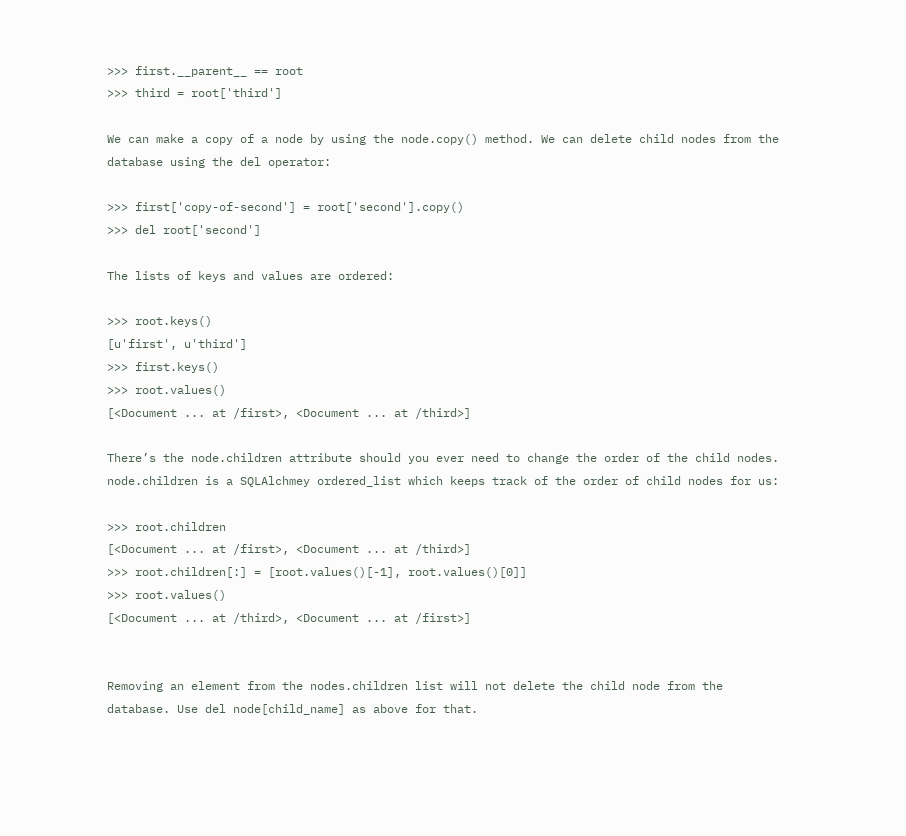>>> first.__parent__ == root
>>> third = root['third']

We can make a copy of a node by using the node.copy() method. We can delete child nodes from the database using the del operator:

>>> first['copy-of-second'] = root['second'].copy()
>>> del root['second']

The lists of keys and values are ordered:

>>> root.keys()
[u'first', u'third']
>>> first.keys()
>>> root.values()
[<Document ... at /first>, <Document ... at /third>]

There’s the node.children attribute should you ever need to change the order of the child nodes. node.children is a SQLAlchmey ordered_list which keeps track of the order of child nodes for us:

>>> root.children
[<Document ... at /first>, <Document ... at /third>]
>>> root.children[:] = [root.values()[-1], root.values()[0]]
>>> root.values()
[<Document ... at /third>, <Document ... at /first>]


Removing an element from the nodes.children list will not delete the child node from the database. Use del node[child_name] as above for that.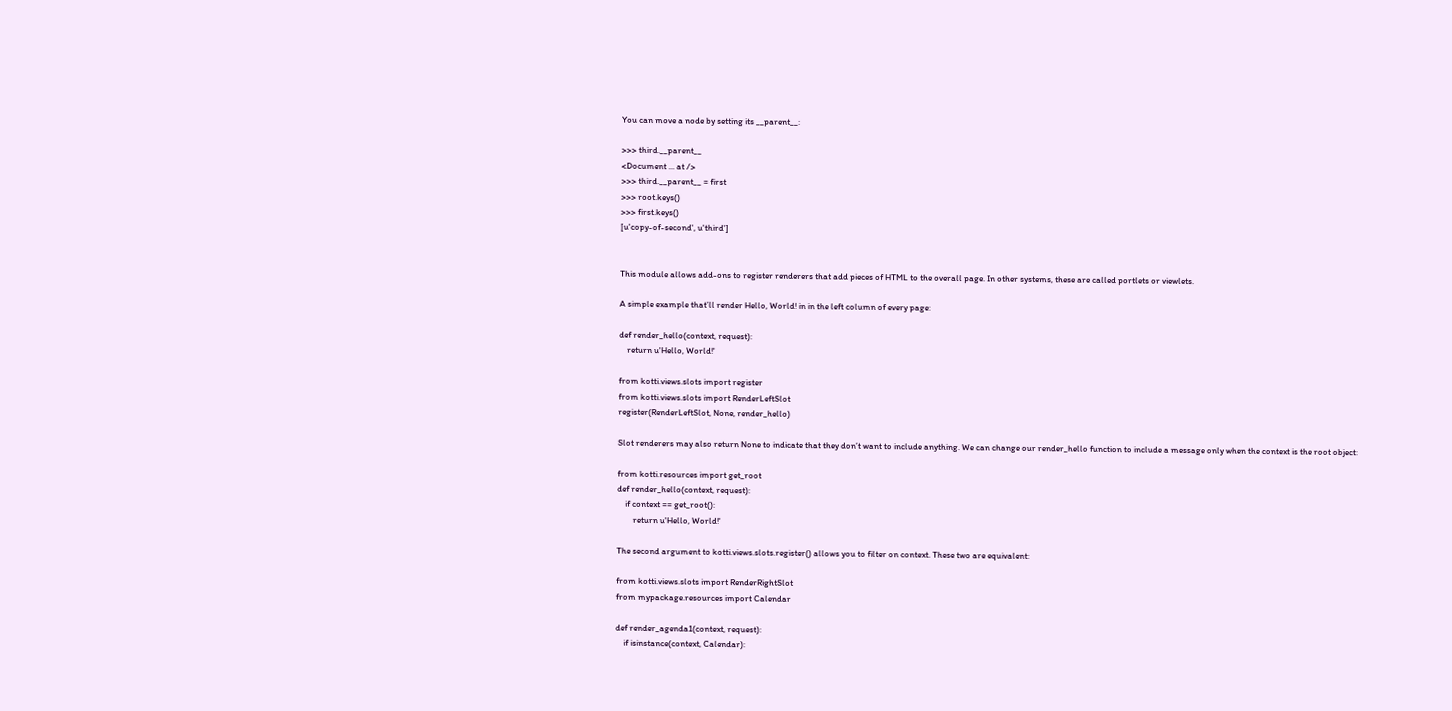You can move a node by setting its __parent__:

>>> third.__parent__
<Document ... at />
>>> third.__parent__ = first
>>> root.keys()
>>> first.keys()
[u'copy-of-second', u'third']


This module allows add-ons to register renderers that add pieces of HTML to the overall page. In other systems, these are called portlets or viewlets.

A simple example that’ll render Hello, World! in in the left column of every page:

def render_hello(context, request):
    return u'Hello, World!'

from kotti.views.slots import register
from kotti.views.slots import RenderLeftSlot
register(RenderLeftSlot, None, render_hello)

Slot renderers may also return None to indicate that they don’t want to include anything. We can change our render_hello function to include a message only when the context is the root object:

from kotti.resources import get_root
def render_hello(context, request):
    if context == get_root():
        return u'Hello, World!'

The second argument to kotti.views.slots.register() allows you to filter on context. These two are equivalent:

from kotti.views.slots import RenderRightSlot
from mypackage.resources import Calendar

def render_agenda1(context, request):
    if isinstance(context, Calendar):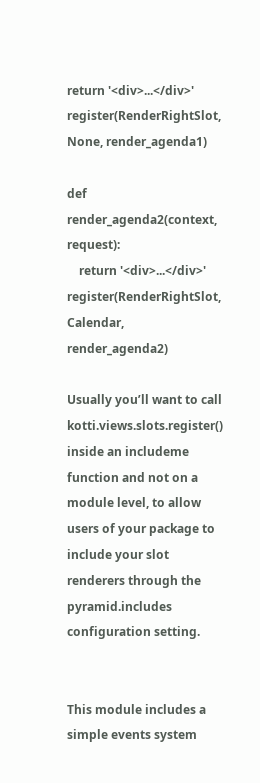return '<div>...</div>'
register(RenderRightSlot, None, render_agenda1)

def render_agenda2(context, request):
    return '<div>...</div>'
register(RenderRightSlot, Calendar, render_agenda2)

Usually you’ll want to call kotti.views.slots.register() inside an includeme function and not on a module level, to allow users of your package to include your slot renderers through the pyramid.includes configuration setting.


This module includes a simple events system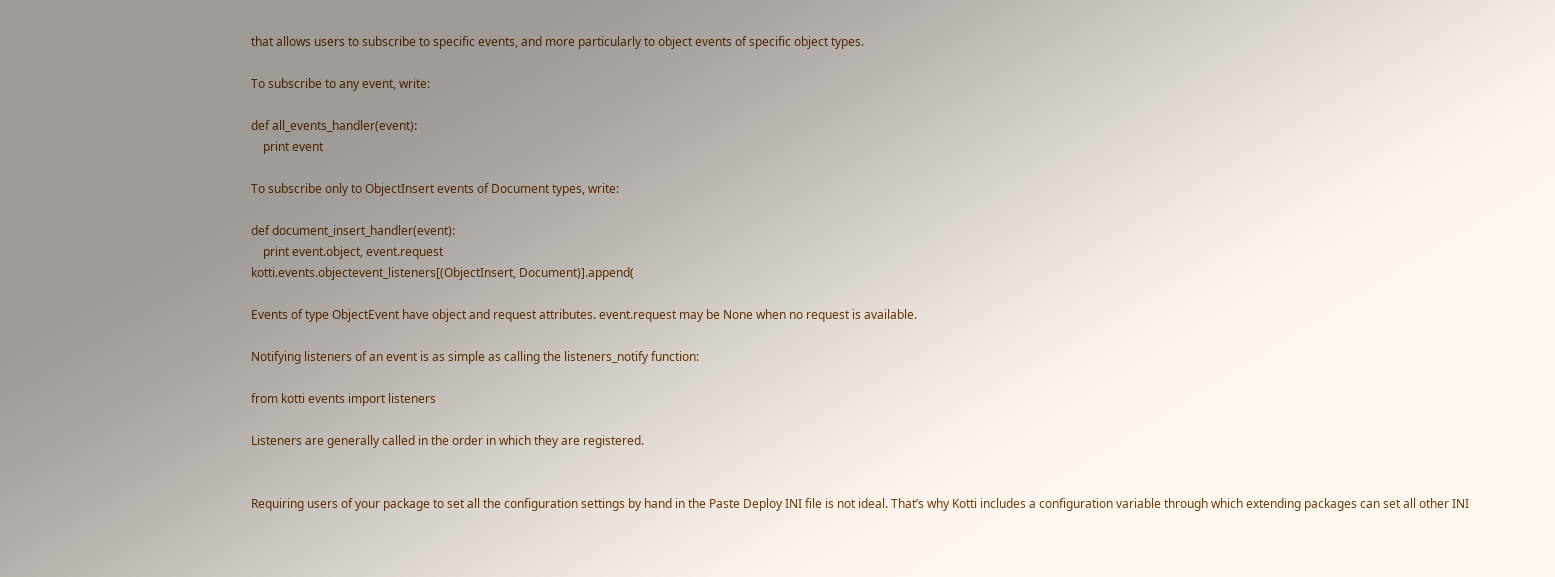that allows users to subscribe to specific events, and more particularly to object events of specific object types.

To subscribe to any event, write:

def all_events_handler(event):
    print event

To subscribe only to ObjectInsert events of Document types, write:

def document_insert_handler(event):
    print event.object, event.request
kotti.events.objectevent_listeners[(ObjectInsert, Document)].append(

Events of type ObjectEvent have object and request attributes. event.request may be None when no request is available.

Notifying listeners of an event is as simple as calling the listeners_notify function:

from kotti events import listeners

Listeners are generally called in the order in which they are registered.


Requiring users of your package to set all the configuration settings by hand in the Paste Deploy INI file is not ideal. That’s why Kotti includes a configuration variable through which extending packages can set all other INI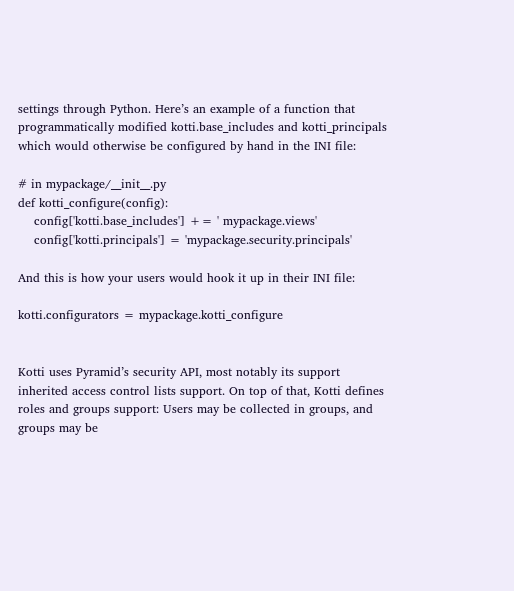settings through Python. Here’s an example of a function that programmatically modified kotti.base_includes and kotti_principals which would otherwise be configured by hand in the INI file:

# in mypackage/__init__.py
def kotti_configure(config):
    config['kotti.base_includes'] += ' mypackage.views'
    config['kotti.principals'] = 'mypackage.security.principals'

And this is how your users would hook it up in their INI file:

kotti.configurators = mypackage.kotti_configure


Kotti uses Pyramid’s security API, most notably its support inherited access control lists support. On top of that, Kotti defines roles and groups support: Users may be collected in groups, and groups may be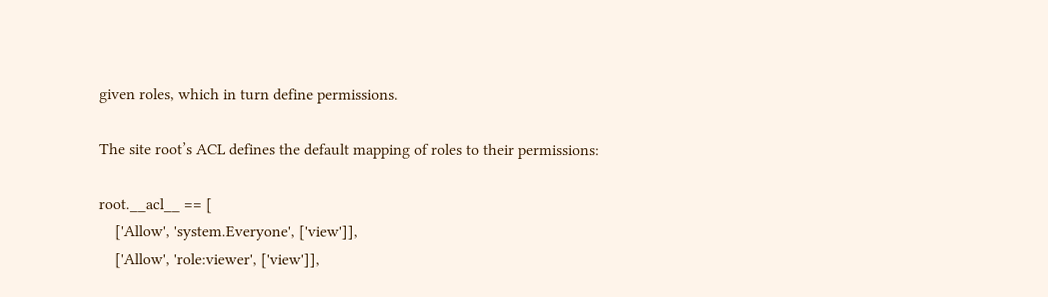given roles, which in turn define permissions.

The site root’s ACL defines the default mapping of roles to their permissions:

root.__acl__ == [
    ['Allow', 'system.Everyone', ['view']],
    ['Allow', 'role:viewer', ['view']],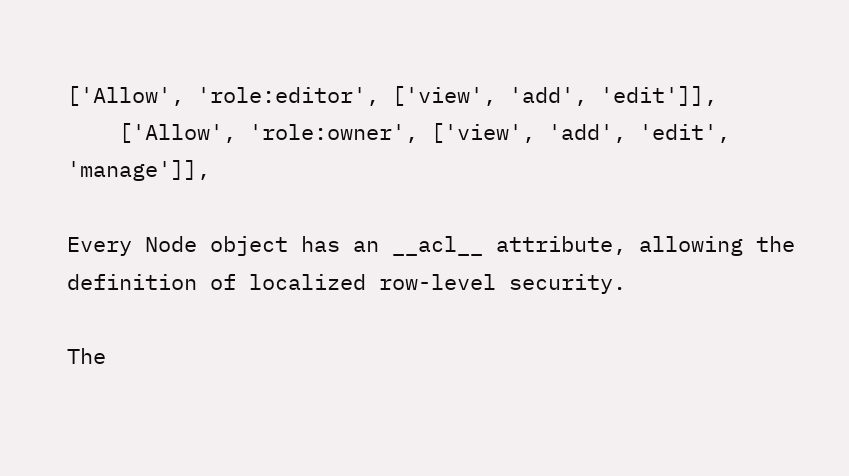['Allow', 'role:editor', ['view', 'add', 'edit']],
    ['Allow', 'role:owner', ['view', 'add', 'edit', 'manage']],

Every Node object has an __acl__ attribute, allowing the definition of localized row-level security.

The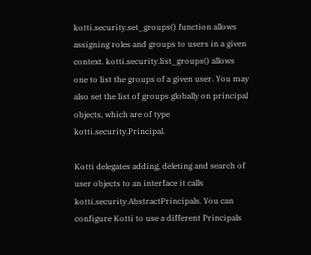kotti.security.set_groups() function allows assigning roles and groups to users in a given context. kotti.security.list_groups() allows one to list the groups of a given user. You may also set the list of groups globally on principal objects, which are of type kotti.security.Principal.

Kotti delegates adding, deleting and search of user objects to an interface it calls kotti.security.AbstractPrincipals. You can configure Kotti to use a different Principals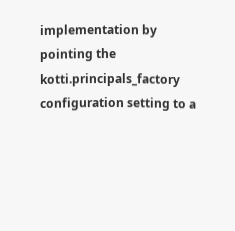implementation by pointing the kotti.principals_factory configuration setting to a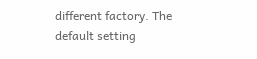different factory. The default setting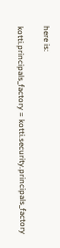here is:

kotti.principals_factory = kotti.security.principals_factory